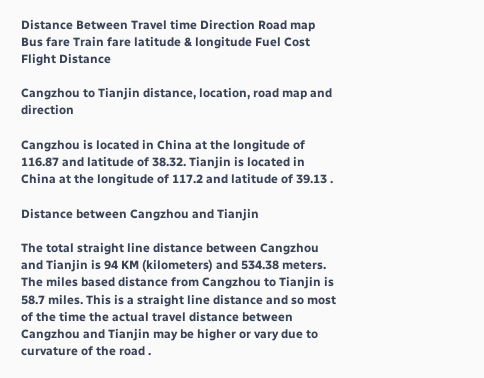Distance Between Travel time Direction Road map Bus fare Train fare latitude & longitude Fuel Cost Flight Distance

Cangzhou to Tianjin distance, location, road map and direction

Cangzhou is located in China at the longitude of 116.87 and latitude of 38.32. Tianjin is located in China at the longitude of 117.2 and latitude of 39.13 .

Distance between Cangzhou and Tianjin

The total straight line distance between Cangzhou and Tianjin is 94 KM (kilometers) and 534.38 meters. The miles based distance from Cangzhou to Tianjin is 58.7 miles. This is a straight line distance and so most of the time the actual travel distance between Cangzhou and Tianjin may be higher or vary due to curvature of the road .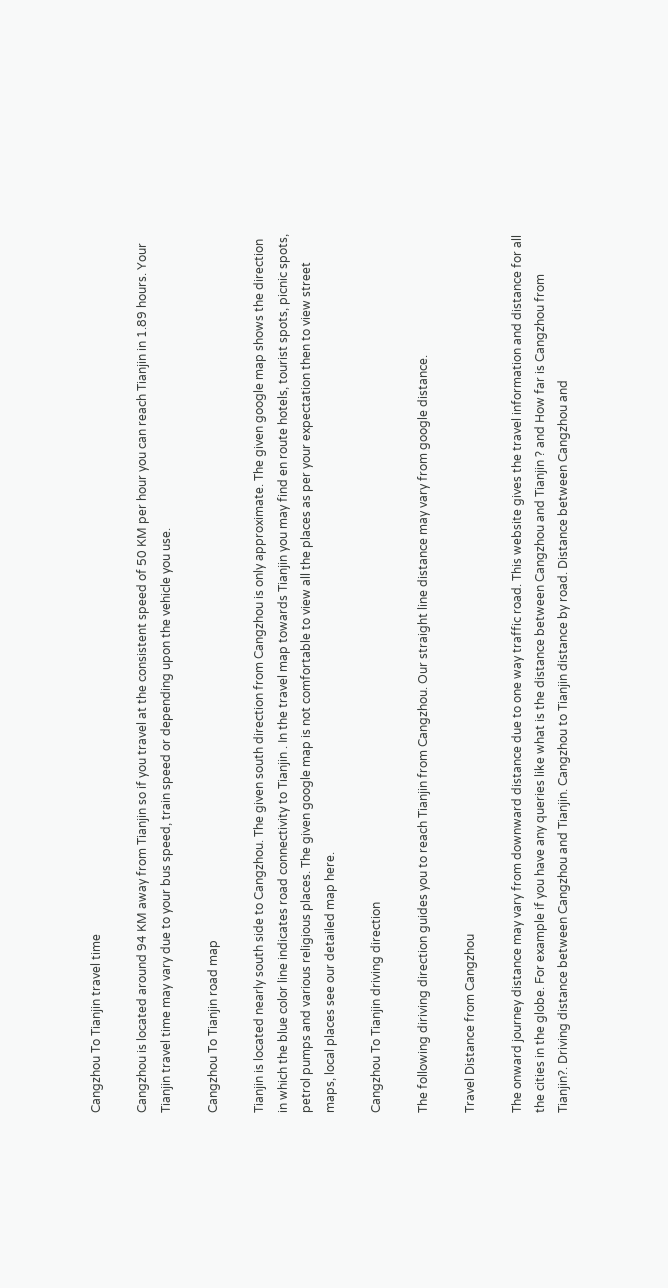Cangzhou To Tianjin travel time

Cangzhou is located around 94 KM away from Tianjin so if you travel at the consistent speed of 50 KM per hour you can reach Tianjin in 1.89 hours. Your Tianjin travel time may vary due to your bus speed, train speed or depending upon the vehicle you use.

Cangzhou To Tianjin road map

Tianjin is located nearly south side to Cangzhou. The given south direction from Cangzhou is only approximate. The given google map shows the direction in which the blue color line indicates road connectivity to Tianjin . In the travel map towards Tianjin you may find en route hotels, tourist spots, picnic spots, petrol pumps and various religious places. The given google map is not comfortable to view all the places as per your expectation then to view street maps, local places see our detailed map here.

Cangzhou To Tianjin driving direction

The following diriving direction guides you to reach Tianjin from Cangzhou. Our straight line distance may vary from google distance.

Travel Distance from Cangzhou

The onward journey distance may vary from downward distance due to one way traffic road. This website gives the travel information and distance for all the cities in the globe. For example if you have any queries like what is the distance between Cangzhou and Tianjin ? and How far is Cangzhou from Tianjin?. Driving distance between Cangzhou and Tianjin. Cangzhou to Tianjin distance by road. Distance between Cangzhou and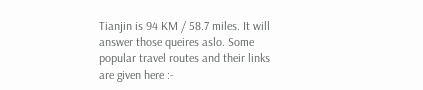Tianjin is 94 KM / 58.7 miles. It will answer those queires aslo. Some popular travel routes and their links are given here :-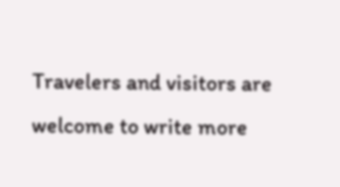Travelers and visitors are welcome to write more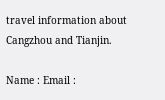travel information about Cangzhou and Tianjin.

Name : Email :